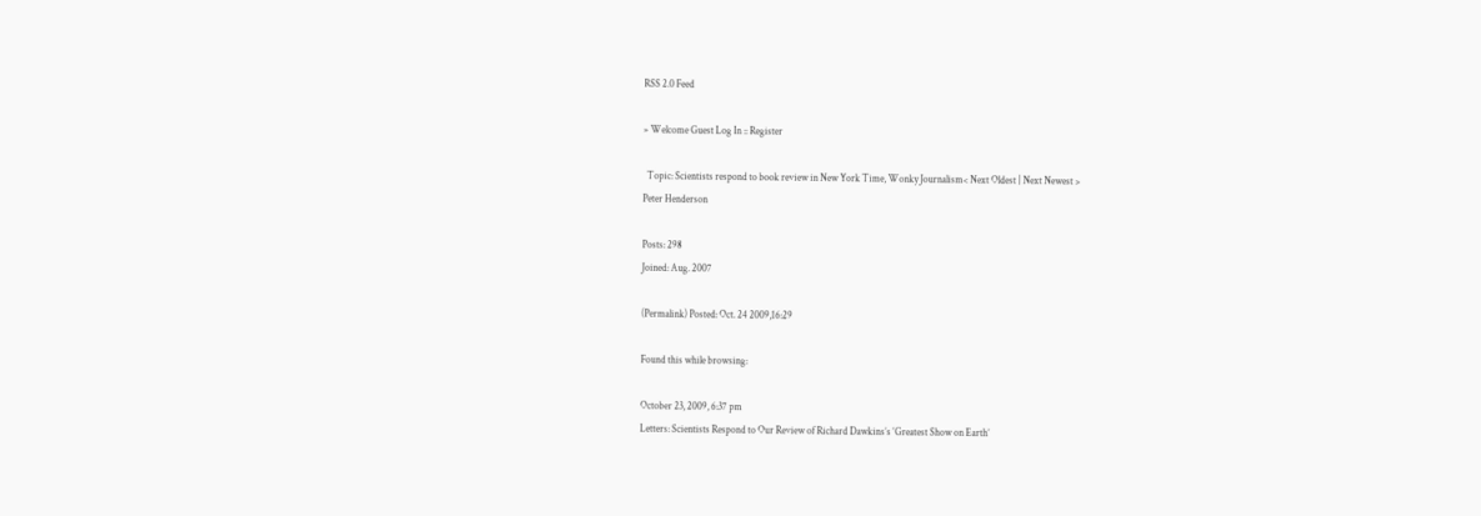RSS 2.0 Feed

» Welcome Guest Log In :: Register

  Topic: Scientists respond to book review in New York Time, Wonky Journalism< Next Oldest | Next Newest >
Peter Henderson

Posts: 298
Joined: Aug. 2007

(Permalink) Posted: Oct. 24 2009,16:29

Found this while browsing:

October 23, 2009, 6:37 pm
Letters: Scientists Respond to Our Review of Richard Dawkins’s ‘Greatest Show on Earth’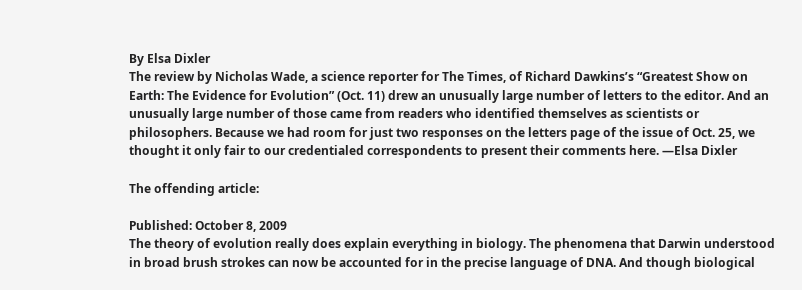By Elsa Dixler
The review by Nicholas Wade, a science reporter for The Times, of Richard Dawkins’s “Greatest Show on Earth: The Evidence for Evolution” (Oct. 11) drew an unusually large number of letters to the editor. And an unusually large number of those came from readers who identified themselves as scientists or philosophers. Because we had room for just two responses on the letters page of the issue of Oct. 25, we thought it only fair to our credentialed correspondents to present their comments here. —Elsa Dixler

The offending article:

Published: October 8, 2009
The theory of evolution really does explain everything in biology. The phenomena that Darwin understood in broad brush strokes can now be accounted for in the precise language of DNA. And though biological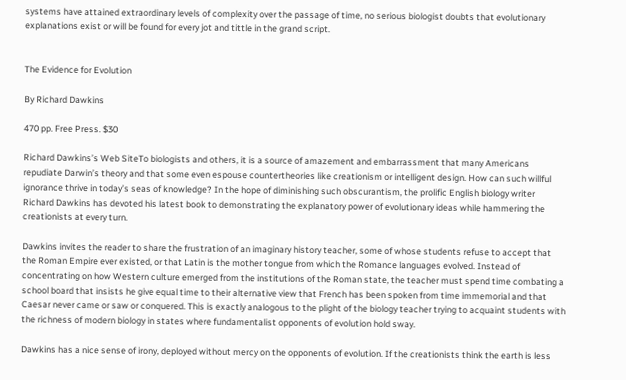systems have attained extraordinary levels of complexity over the passage of time, no serious biologist doubts that evolutionary explanations exist or will be found for every jot and tittle in the grand script.


The Evidence for Evolution

By Richard Dawkins

470 pp. Free Press. $30

Richard Dawkins’s Web SiteTo biologists and others, it is a source of amazement and embarrassment that many Americans repudiate Darwin’s theory and that some even espouse countertheories like creationism or intelligent design. How can such willful ignorance thrive in today’s seas of knowledge? In the hope of diminishing such obscurantism, the prolific English biology writer Richard Dawkins has devoted his latest book to demonstrating the explanatory power of evolutionary ideas while hammering the creationists at every turn.

Dawkins invites the reader to share the frustration of an imaginary history teacher, some of whose students refuse to accept that the Roman Empire ever existed, or that Latin is the mother tongue from which the Romance languages evolved. Instead of concentrating on how Western culture emerged from the institutions of the Roman state, the teacher must spend time combating a school board that insists he give equal time to their alternative view that French has been spoken from time immemorial and that Caesar never came or saw or conquered. This is exactly analogous to the plight of the biology teacher trying to acquaint students with the richness of modern biology in states where fundamentalist opponents of evolution hold sway.

Dawkins has a nice sense of irony, deployed without mercy on the opponents of evolution. If the creationists think the earth is less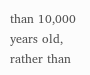than 10,000 years old, rather than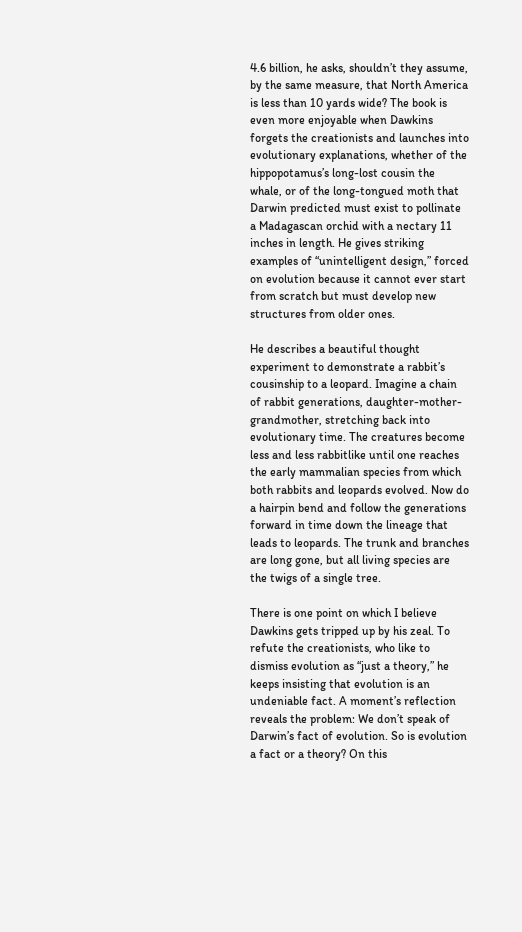4.6 billion, he asks, shouldn’t they assume, by the same measure, that North America is less than 10 yards wide? The book is even more enjoyable when Dawkins forgets the creationists and launches into evolutionary explanations, whether of the hippopotamus’s long-lost cousin the whale, or of the long-tongued moth that Darwin predicted must exist to pollinate a Madagascan orchid with a nectary 11 inches in length. He gives striking examples of “unintelligent design,” forced on evolution because it cannot ever start from scratch but must develop new structures from older ones.

He describes a beautiful thought experiment to demonstrate a rabbit’s cousinship to a leopard. Imagine a chain of rabbit generations, daughter-mother-grandmother, stretching back into evolutionary time. The creatures become less and less rabbitlike until one reaches the early mammalian species from which both rabbits and leopards evolved. Now do a hairpin bend and follow the generations forward in time down the lineage that leads to leopards. The trunk and branches are long gone, but all living species are the twigs of a single tree.

There is one point on which I believe Dawkins gets tripped up by his zeal. To refute the creationists, who like to dismiss evolution as “just a theory,” he keeps insisting that evolution is an undeniable fact. A moment’s reflection reveals the problem: We don’t speak of Darwin’s fact of evolution. So is evolution a fact or a theory? On this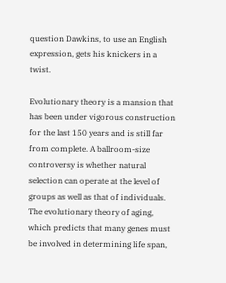question Dawkins, to use an English expression, gets his knickers in a twist.

Evolutionary theory is a mansion that has been under vigorous construction for the last 150 years and is still far from complete. A ballroom-size controversy is whether natural selection can operate at the level of groups as well as that of individuals. The evolutionary theory of aging, which predicts that many genes must be involved in determining life span,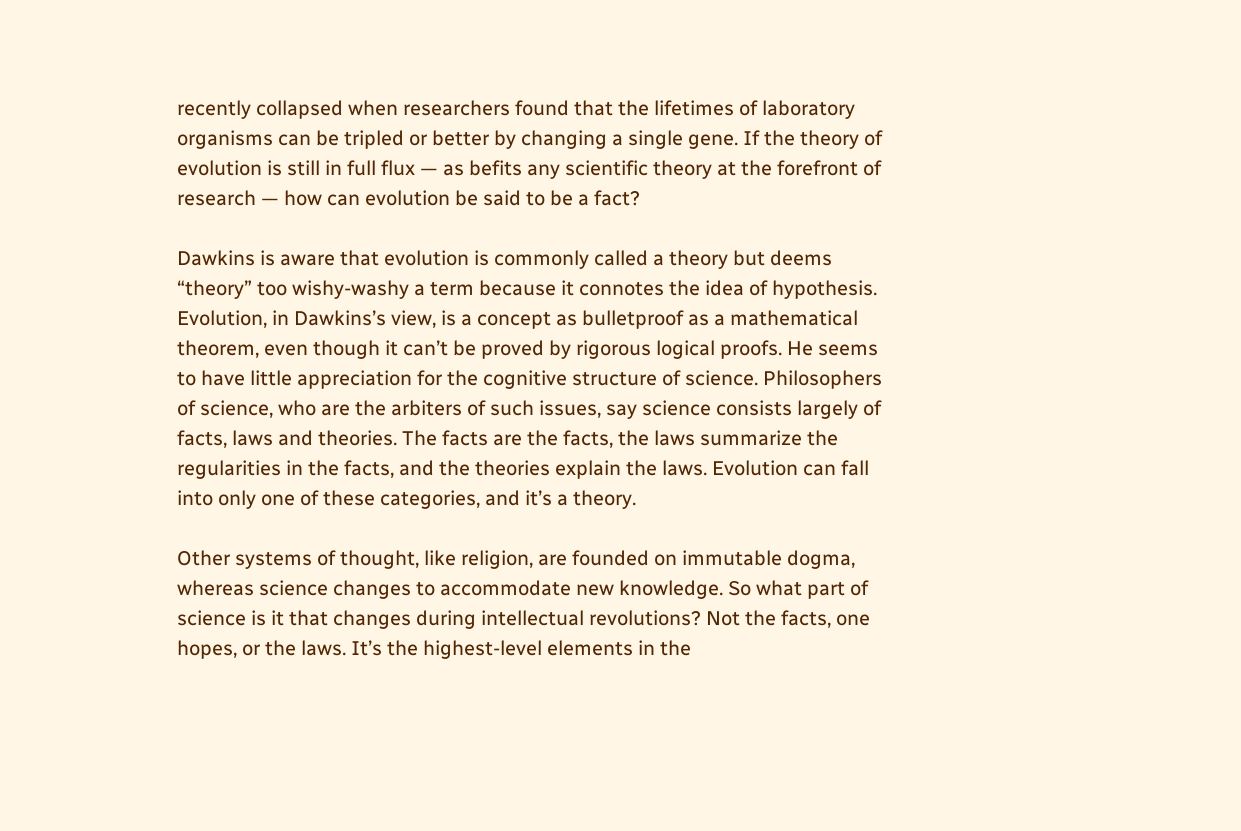recently collapsed when researchers found that the lifetimes of laboratory organisms can be tripled or better by changing a single gene. If the theory of evolution is still in full flux — as befits any scientific theory at the forefront of research — how can evolution be said to be a fact?

Dawkins is aware that evolution is commonly called a theory but deems “theory” too wishy-washy a term because it connotes the idea of hypothesis. Evolution, in Dawkins’s view, is a concept as bulletproof as a mathematical theorem, even though it can’t be proved by rigorous logical proofs. He seems to have little appreciation for the cognitive structure of science. Philosophers of science, who are the arbiters of such issues, say science consists largely of facts, laws and theories. The facts are the facts, the laws summarize the regularities in the facts, and the theories explain the laws. Evolution can fall into only one of these categories, and it’s a theory.

Other systems of thought, like religion, are founded on immutable dogma, whereas science changes to accommodate new knowledge. So what part of science is it that changes during intellectual revolutions? Not the facts, one hopes, or the laws. It’s the highest-level elements in the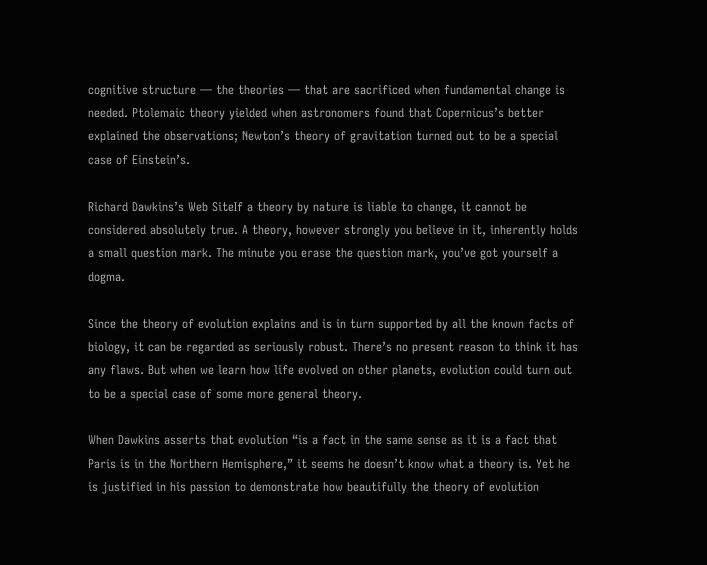cognitive structure — the theories — that are sacrificed when fundamental change is needed. Ptolemaic theory yielded when astronomers found that Copernicus’s better explained the observations; Newton’s theory of gravitation turned out to be a special case of Einstein’s.

Richard Dawkins’s Web SiteIf a theory by nature is liable to change, it cannot be considered absolutely true. A theory, however strongly you believe in it, inherently holds a small question mark. The minute you erase the question mark, you’ve got yourself a dogma.

Since the theory of evolution explains and is in turn supported by all the known facts of biology, it can be regarded as seriously robust. There’s no present reason to think it has any flaws. But when we learn how life evolved on other planets, evolution could turn out to be a special case of some more general theory.

When Dawkins asserts that evolution “is a fact in the same sense as it is a fact that Paris is in the Northern Hemisphere,” it seems he doesn’t know what a theory is. Yet he is justified in his passion to demonstrate how beautifully the theory of evolution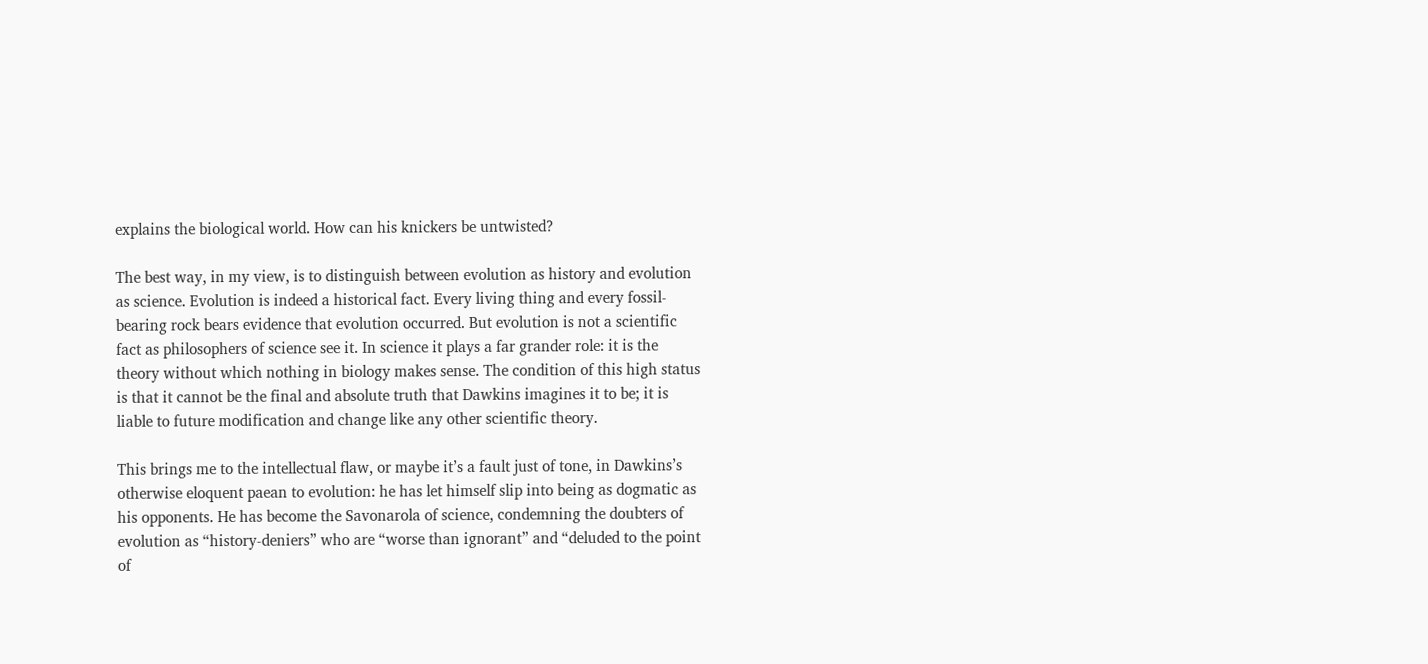explains the biological world. How can his knickers be untwisted?

The best way, in my view, is to distinguish between evolution as history and evolution as science. Evolution is indeed a historical fact. Every living thing and every fossil-bearing rock bears evidence that evolution occurred. But evolution is not a scientific fact as philosophers of science see it. In science it plays a far grander role: it is the theory without which nothing in biology makes sense. The condition of this high status is that it cannot be the final and absolute truth that Dawkins imagines it to be; it is liable to future modification and change like any other scientific theory.

This brings me to the intellectual flaw, or maybe it’s a fault just of tone, in Dawkins’s otherwise eloquent paean to evolution: he has let himself slip into being as dogmatic as his opponents. He has become the Savonarola of science, condemning the doubters of evolution as “history-deniers” who are “worse than ignorant” and “deluded to the point of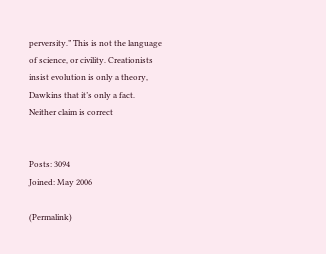perversity.” This is not the language of science, or civility. Creationists insist evolution is only a theory, Dawkins that it’s only a fact. Neither claim is correct


Posts: 3094
Joined: May 2006

(Permalink)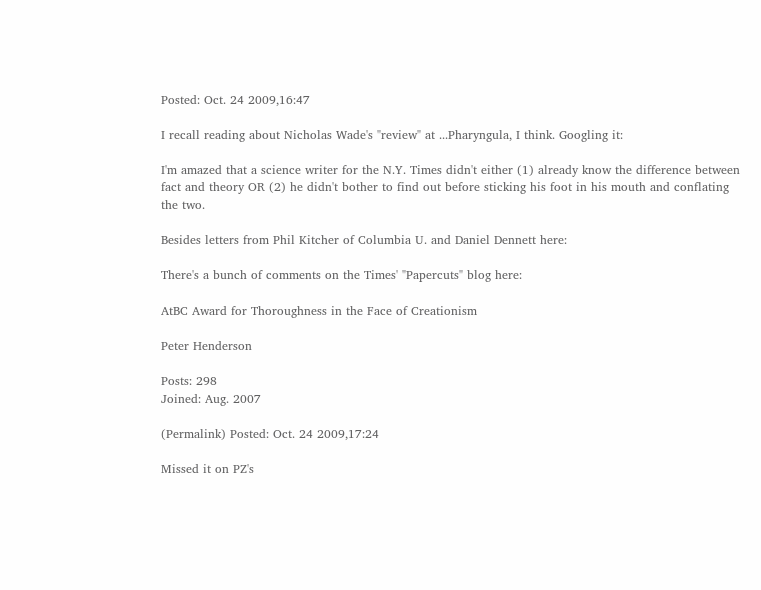Posted: Oct. 24 2009,16:47

I recall reading about Nicholas Wade's "review" at ...Pharyngula, I think. Googling it:

I'm amazed that a science writer for the N.Y. Times didn't either (1) already know the difference between fact and theory OR (2) he didn't bother to find out before sticking his foot in his mouth and conflating the two.

Besides letters from Phil Kitcher of Columbia U. and Daniel Dennett here:

There's a bunch of comments on the Times' "Papercuts" blog here:

AtBC Award for Thoroughness in the Face of Creationism

Peter Henderson

Posts: 298
Joined: Aug. 2007

(Permalink) Posted: Oct. 24 2009,17:24

Missed it on PZ's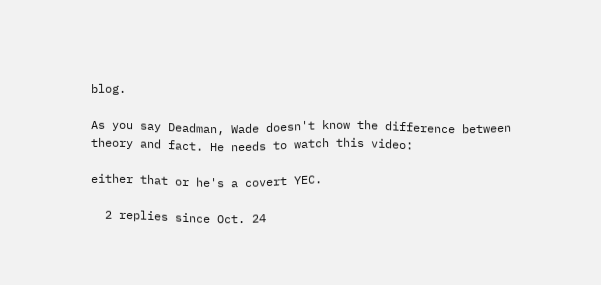blog.

As you say Deadman, Wade doesn't know the difference between theory and fact. He needs to watch this video:

either that or he's a covert YEC.

  2 replies since Oct. 24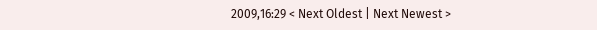2009,16:29 < Next Oldest | Next Newest >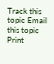Track this topic Email this topic Print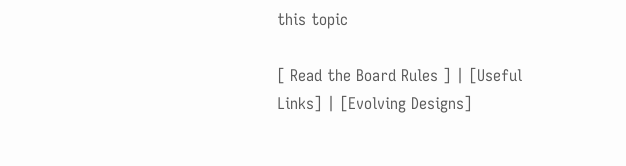this topic

[ Read the Board Rules ] | [Useful Links] | [Evolving Designs]